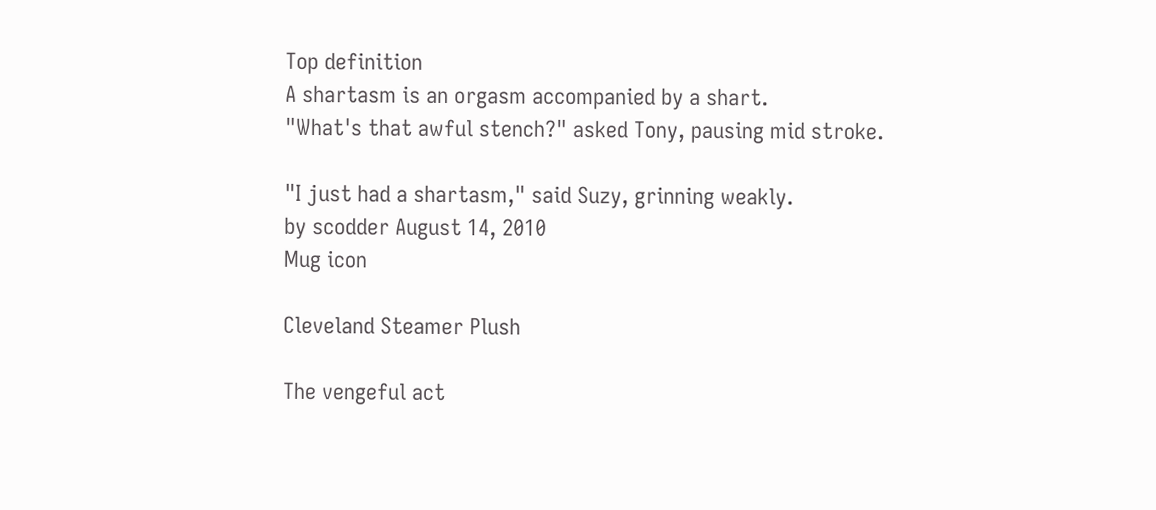Top definition
A shartasm is an orgasm accompanied by a shart.
"What's that awful stench?" asked Tony, pausing mid stroke.

"I just had a shartasm," said Suzy, grinning weakly.
by scodder August 14, 2010
Mug icon

Cleveland Steamer Plush

The vengeful act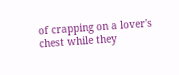of crapping on a lover's chest while they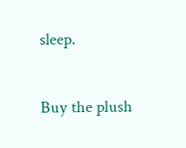sleep.

Buy the plush